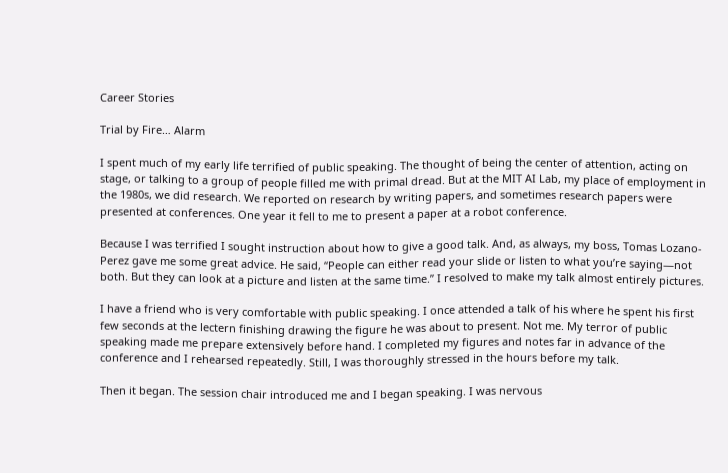Career Stories

Trial by Fire… Alarm

I spent much of my early life terrified of public speaking. The thought of being the center of attention, acting on stage, or talking to a group of people filled me with primal dread. But at the MIT AI Lab, my place of employment in the 1980s, we did research. We reported on research by writing papers, and sometimes research papers were presented at conferences. One year it fell to me to present a paper at a robot conference.

Because I was terrified I sought instruction about how to give a good talk. And, as always, my boss, Tomas Lozano-Perez gave me some great advice. He said, “People can either read your slide or listen to what you’re saying—not both. But they can look at a picture and listen at the same time.” I resolved to make my talk almost entirely pictures.

I have a friend who is very comfortable with public speaking. I once attended a talk of his where he spent his first few seconds at the lectern finishing drawing the figure he was about to present. Not me. My terror of public speaking made me prepare extensively before hand. I completed my figures and notes far in advance of the conference and I rehearsed repeatedly. Still, I was thoroughly stressed in the hours before my talk.

Then it began. The session chair introduced me and I began speaking. I was nervous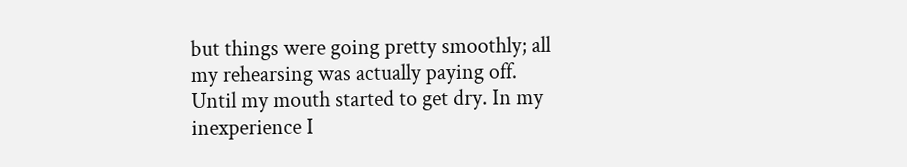but things were going pretty smoothly; all my rehearsing was actually paying off. Until my mouth started to get dry. In my inexperience I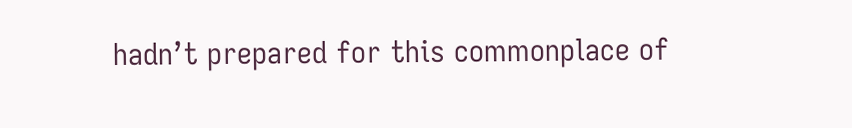hadn’t prepared for this commonplace of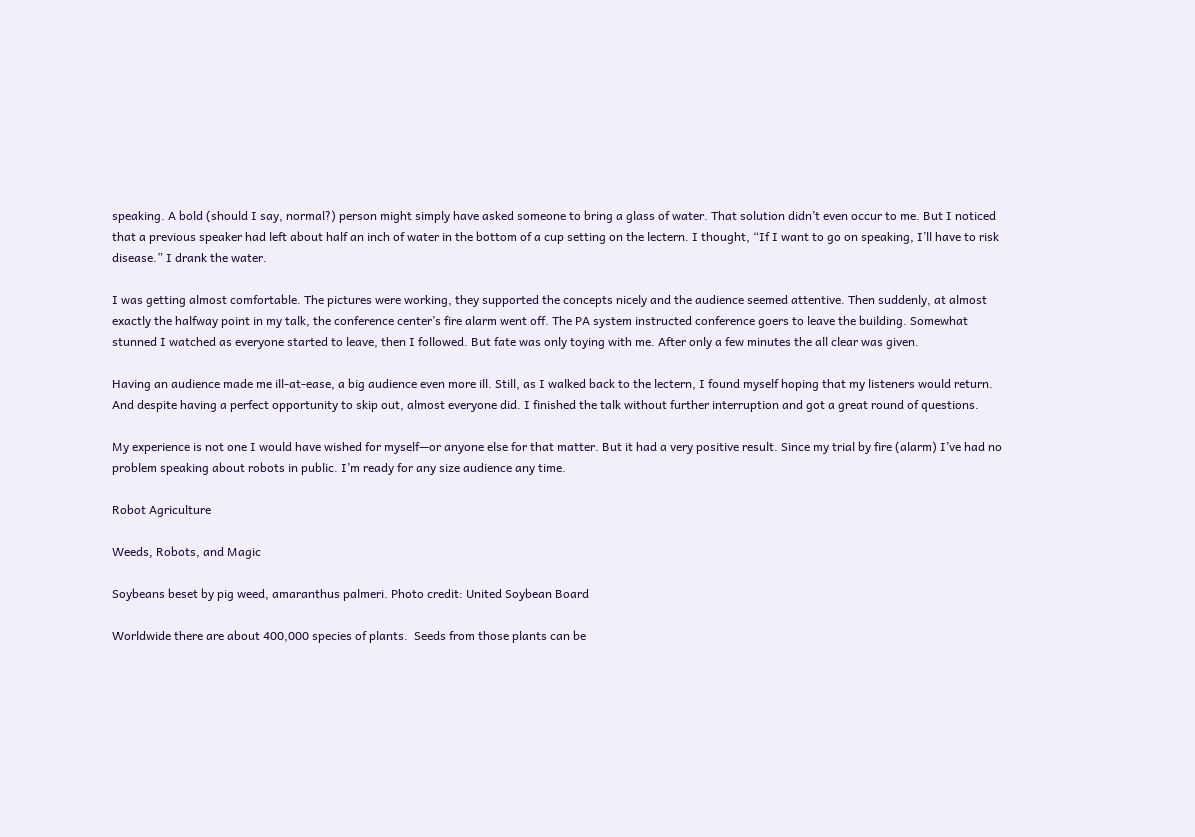speaking. A bold (should I say, normal?) person might simply have asked someone to bring a glass of water. That solution didn’t even occur to me. But I noticed that a previous speaker had left about half an inch of water in the bottom of a cup setting on the lectern. I thought, “If I want to go on speaking, I’ll have to risk disease.” I drank the water.

I was getting almost comfortable. The pictures were working, they supported the concepts nicely and the audience seemed attentive. Then suddenly, at almost exactly the halfway point in my talk, the conference center’s fire alarm went off. The PA system instructed conference goers to leave the building. Somewhat stunned I watched as everyone started to leave, then I followed. But fate was only toying with me. After only a few minutes the all clear was given.

Having an audience made me ill-at-ease, a big audience even more ill. Still, as I walked back to the lectern, I found myself hoping that my listeners would return. And despite having a perfect opportunity to skip out, almost everyone did. I finished the talk without further interruption and got a great round of questions.

My experience is not one I would have wished for myself—or anyone else for that matter. But it had a very positive result. Since my trial by fire (alarm) I’ve had no problem speaking about robots in public. I’m ready for any size audience any time.

Robot Agriculture

Weeds, Robots, and Magic

Soybeans beset by pig weed, amaranthus palmeri. Photo credit: United Soybean Board

Worldwide there are about 400,000 species of plants.  Seeds from those plants can be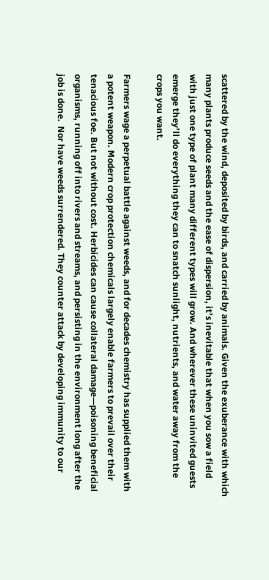scattered by the wind, deposited by birds, and carried by animals. Given the exuberance with which many plants produce seeds and the ease of dispersion, it’s inevitable that when you sow a field with just one type of plant many different types will grow. And wherever these uninvited guests emerge they’ll do everything they can to snatch sunlight, nutrients, and water away from the crops you want.

Farmers wage a perpetual battle against weeds, and for decades chemistry has supplied them with a potent weapon. Modern crop protection chemicals largely enable farmers to prevail over their tenacious foe. But not without cost. Herbicides can cause collateral damage—poisoning beneficial organisms, running off into rivers and streams, and persisting in the environment long after the job is done.  Nor have weeds surrendered. They counter attack by developing immunity to our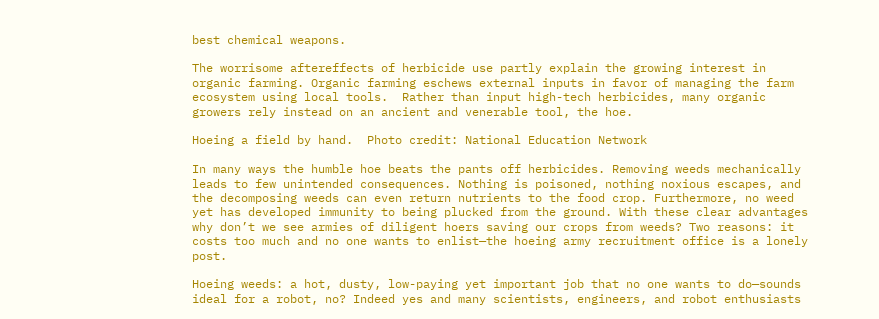best chemical weapons.

The worrisome aftereffects of herbicide use partly explain the growing interest in organic farming. Organic farming eschews external inputs in favor of managing the farm ecosystem using local tools.  Rather than input high-tech herbicides, many organic growers rely instead on an ancient and venerable tool, the hoe.

Hoeing a field by hand.  Photo credit: National Education Network

In many ways the humble hoe beats the pants off herbicides. Removing weeds mechanically leads to few unintended consequences. Nothing is poisoned, nothing noxious escapes, and the decomposing weeds can even return nutrients to the food crop. Furthermore, no weed yet has developed immunity to being plucked from the ground. With these clear advantages why don’t we see armies of diligent hoers saving our crops from weeds? Two reasons: it costs too much and no one wants to enlist—the hoeing army recruitment office is a lonely post.

Hoeing weeds: a hot, dusty, low-paying yet important job that no one wants to do—sounds ideal for a robot, no? Indeed yes and many scientists, engineers, and robot enthusiasts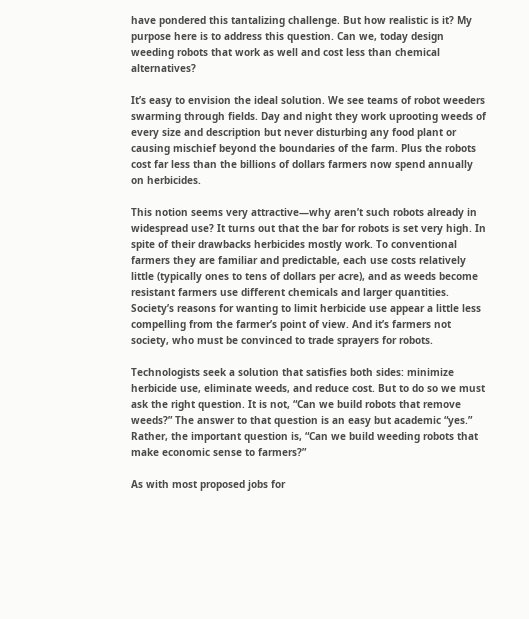have pondered this tantalizing challenge. But how realistic is it? My purpose here is to address this question. Can we, today design weeding robots that work as well and cost less than chemical alternatives?

It’s easy to envision the ideal solution. We see teams of robot weeders swarming through fields. Day and night they work uprooting weeds of every size and description but never disturbing any food plant or causing mischief beyond the boundaries of the farm. Plus the robots cost far less than the billions of dollars farmers now spend annually on herbicides.

This notion seems very attractive—why aren’t such robots already in widespread use? It turns out that the bar for robots is set very high. In spite of their drawbacks herbicides mostly work. To conventional farmers they are familiar and predictable, each use costs relatively little (typically ones to tens of dollars per acre), and as weeds become resistant farmers use different chemicals and larger quantities.  Society’s reasons for wanting to limit herbicide use appear a little less compelling from the farmer’s point of view. And it’s farmers not society, who must be convinced to trade sprayers for robots.

Technologists seek a solution that satisfies both sides: minimize herbicide use, eliminate weeds, and reduce cost. But to do so we must ask the right question. It is not, “Can we build robots that remove weeds?” The answer to that question is an easy but academic “yes.” Rather, the important question is, “Can we build weeding robots that make economic sense to farmers?”

As with most proposed jobs for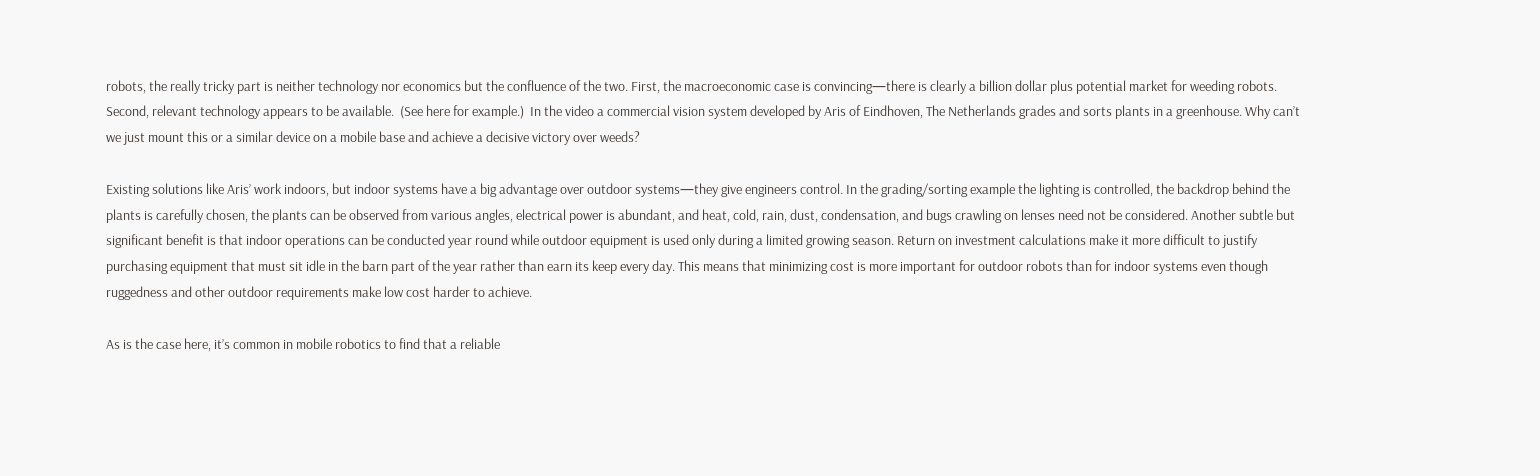robots, the really tricky part is neither technology nor economics but the confluence of the two. First, the macroeconomic case is convincing—there is clearly a billion dollar plus potential market for weeding robots. Second, relevant technology appears to be available.  (See here for example.)  In the video a commercial vision system developed by Aris of Eindhoven, The Netherlands grades and sorts plants in a greenhouse. Why can’t we just mount this or a similar device on a mobile base and achieve a decisive victory over weeds?

Existing solutions like Aris’ work indoors, but indoor systems have a big advantage over outdoor systems—they give engineers control. In the grading/sorting example the lighting is controlled, the backdrop behind the plants is carefully chosen, the plants can be observed from various angles, electrical power is abundant, and heat, cold, rain, dust, condensation, and bugs crawling on lenses need not be considered. Another subtle but significant benefit is that indoor operations can be conducted year round while outdoor equipment is used only during a limited growing season. Return on investment calculations make it more difficult to justify purchasing equipment that must sit idle in the barn part of the year rather than earn its keep every day. This means that minimizing cost is more important for outdoor robots than for indoor systems even though ruggedness and other outdoor requirements make low cost harder to achieve.

As is the case here, it’s common in mobile robotics to find that a reliable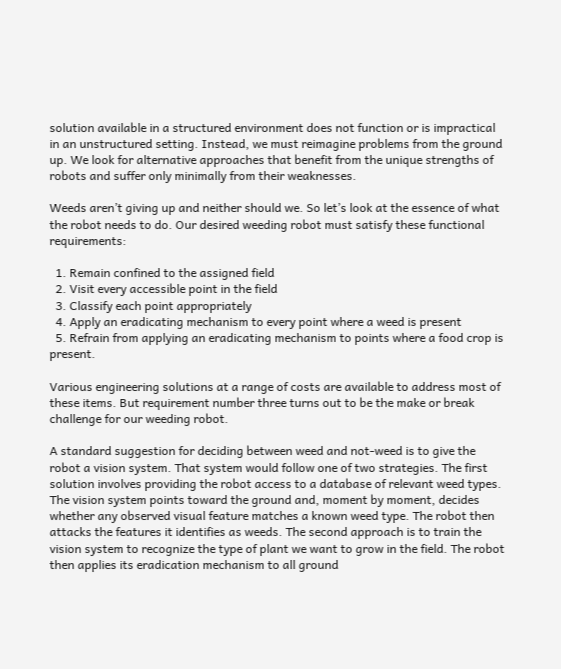solution available in a structured environment does not function or is impractical in an unstructured setting. Instead, we must reimagine problems from the ground up. We look for alternative approaches that benefit from the unique strengths of robots and suffer only minimally from their weaknesses.

Weeds aren’t giving up and neither should we. So let’s look at the essence of what the robot needs to do. Our desired weeding robot must satisfy these functional requirements:

  1. Remain confined to the assigned field
  2. Visit every accessible point in the field
  3. Classify each point appropriately
  4. Apply an eradicating mechanism to every point where a weed is present
  5. Refrain from applying an eradicating mechanism to points where a food crop is present.

Various engineering solutions at a range of costs are available to address most of these items. But requirement number three turns out to be the make or break challenge for our weeding robot.

A standard suggestion for deciding between weed and not-weed is to give the robot a vision system. That system would follow one of two strategies. The first solution involves providing the robot access to a database of relevant weed types. The vision system points toward the ground and, moment by moment, decides whether any observed visual feature matches a known weed type. The robot then attacks the features it identifies as weeds. The second approach is to train the vision system to recognize the type of plant we want to grow in the field. The robot then applies its eradication mechanism to all ground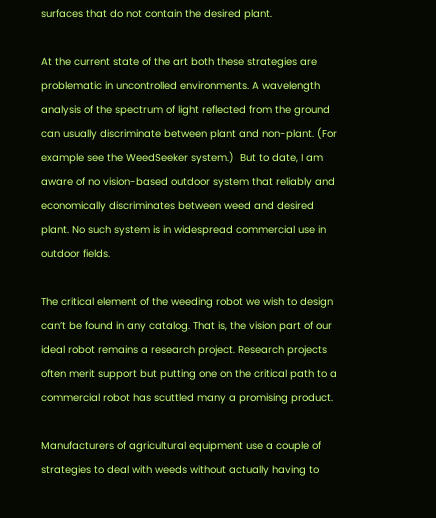surfaces that do not contain the desired plant.

At the current state of the art both these strategies are problematic in uncontrolled environments. A wavelength analysis of the spectrum of light reflected from the ground can usually discriminate between plant and non-plant. (For example see the WeedSeeker system.)  But to date, I am aware of no vision-based outdoor system that reliably and economically discriminates between weed and desired plant. No such system is in widespread commercial use in outdoor fields.

The critical element of the weeding robot we wish to design can’t be found in any catalog. That is, the vision part of our ideal robot remains a research project. Research projects often merit support but putting one on the critical path to a commercial robot has scuttled many a promising product.

Manufacturers of agricultural equipment use a couple of strategies to deal with weeds without actually having to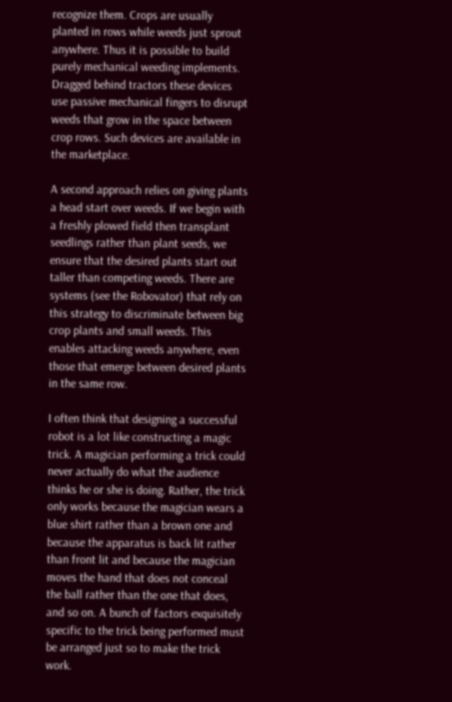recognize them. Crops are usually planted in rows while weeds just sprout anywhere. Thus it is possible to build purely mechanical weeding implements. Dragged behind tractors these devices use passive mechanical fingers to disrupt weeds that grow in the space between crop rows. Such devices are available in the marketplace.

A second approach relies on giving plants a head start over weeds. If we begin with a freshly plowed field then transplant seedlings rather than plant seeds, we ensure that the desired plants start out taller than competing weeds. There are systems (see the Robovator) that rely on this strategy to discriminate between big crop plants and small weeds. This enables attacking weeds anywhere, even those that emerge between desired plants in the same row.

I often think that designing a successful robot is a lot like constructing a magic trick. A magician performing a trick could never actually do what the audience thinks he or she is doing. Rather, the trick only works because the magician wears a blue shirt rather than a brown one and because the apparatus is back lit rather than front lit and because the magician moves the hand that does not conceal the ball rather than the one that does, and so on. A bunch of factors exquisitely specific to the trick being performed must be arranged just so to make the trick work.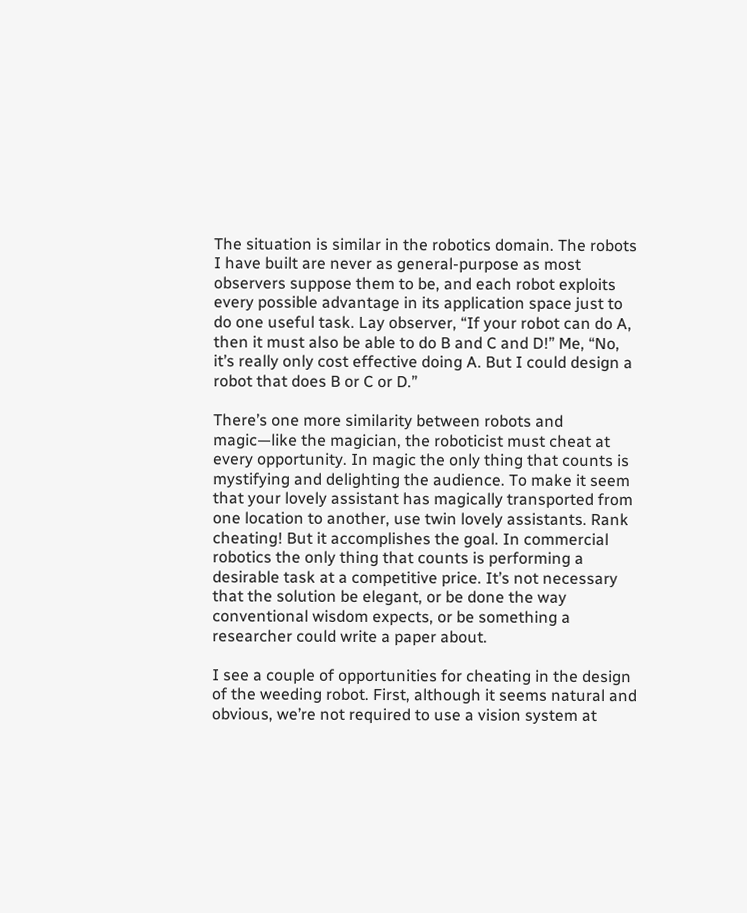The situation is similar in the robotics domain. The robots I have built are never as general-purpose as most observers suppose them to be, and each robot exploits every possible advantage in its application space just to do one useful task. Lay observer, “If your robot can do A, then it must also be able to do B and C and D!” Me, “No, it’s really only cost effective doing A. But I could design a robot that does B or C or D.”

There’s one more similarity between robots and magic—like the magician, the roboticist must cheat at every opportunity. In magic the only thing that counts is mystifying and delighting the audience. To make it seem that your lovely assistant has magically transported from one location to another, use twin lovely assistants. Rank cheating! But it accomplishes the goal. In commercial robotics the only thing that counts is performing a desirable task at a competitive price. It’s not necessary that the solution be elegant, or be done the way conventional wisdom expects, or be something a researcher could write a paper about.

I see a couple of opportunities for cheating in the design of the weeding robot. First, although it seems natural and obvious, we’re not required to use a vision system at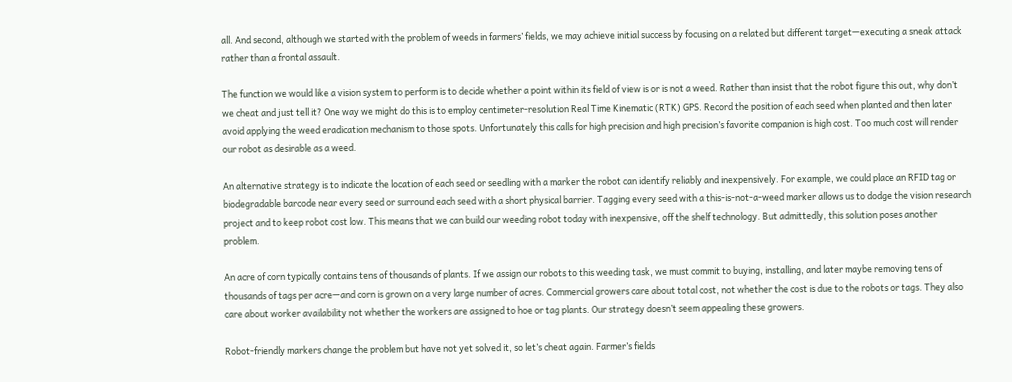all. And second, although we started with the problem of weeds in farmers’ fields, we may achieve initial success by focusing on a related but different target—executing a sneak attack rather than a frontal assault.

The function we would like a vision system to perform is to decide whether a point within its field of view is or is not a weed. Rather than insist that the robot figure this out, why don’t we cheat and just tell it? One way we might do this is to employ centimeter-resolution Real Time Kinematic (RTK) GPS. Record the position of each seed when planted and then later avoid applying the weed eradication mechanism to those spots. Unfortunately this calls for high precision and high precision’s favorite companion is high cost. Too much cost will render our robot as desirable as a weed.

An alternative strategy is to indicate the location of each seed or seedling with a marker the robot can identify reliably and inexpensively. For example, we could place an RFID tag or biodegradable barcode near every seed or surround each seed with a short physical barrier. Tagging every seed with a this-is-not-a-weed marker allows us to dodge the vision research project and to keep robot cost low. This means that we can build our weeding robot today with inexpensive, off the shelf technology. But admittedly, this solution poses another problem.

An acre of corn typically contains tens of thousands of plants. If we assign our robots to this weeding task, we must commit to buying, installing, and later maybe removing tens of thousands of tags per acre—and corn is grown on a very large number of acres. Commercial growers care about total cost, not whether the cost is due to the robots or tags. They also care about worker availability not whether the workers are assigned to hoe or tag plants. Our strategy doesn’t seem appealing these growers.

Robot-friendly markers change the problem but have not yet solved it, so let’s cheat again. Farmer’s fields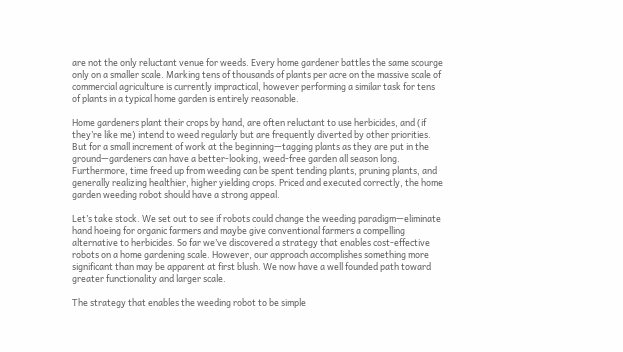are not the only reluctant venue for weeds. Every home gardener battles the same scourge only on a smaller scale. Marking tens of thousands of plants per acre on the massive scale of commercial agriculture is currently impractical, however performing a similar task for tens of plants in a typical home garden is entirely reasonable.

Home gardeners plant their crops by hand, are often reluctant to use herbicides, and (if they’re like me) intend to weed regularly but are frequently diverted by other priorities. But for a small increment of work at the beginning—tagging plants as they are put in the ground—gardeners can have a better-looking, weed-free garden all season long. Furthermore, time freed up from weeding can be spent tending plants, pruning plants, and generally realizing healthier, higher yielding crops. Priced and executed correctly, the home garden weeding robot should have a strong appeal.

Let’s take stock. We set out to see if robots could change the weeding paradigm—eliminate hand hoeing for organic farmers and maybe give conventional farmers a compelling alternative to herbicides. So far we’ve discovered a strategy that enables cost-effective robots on a home gardening scale. However, our approach accomplishes something more significant than may be apparent at first blush. We now have a well founded path toward greater functionality and larger scale.

The strategy that enables the weeding robot to be simple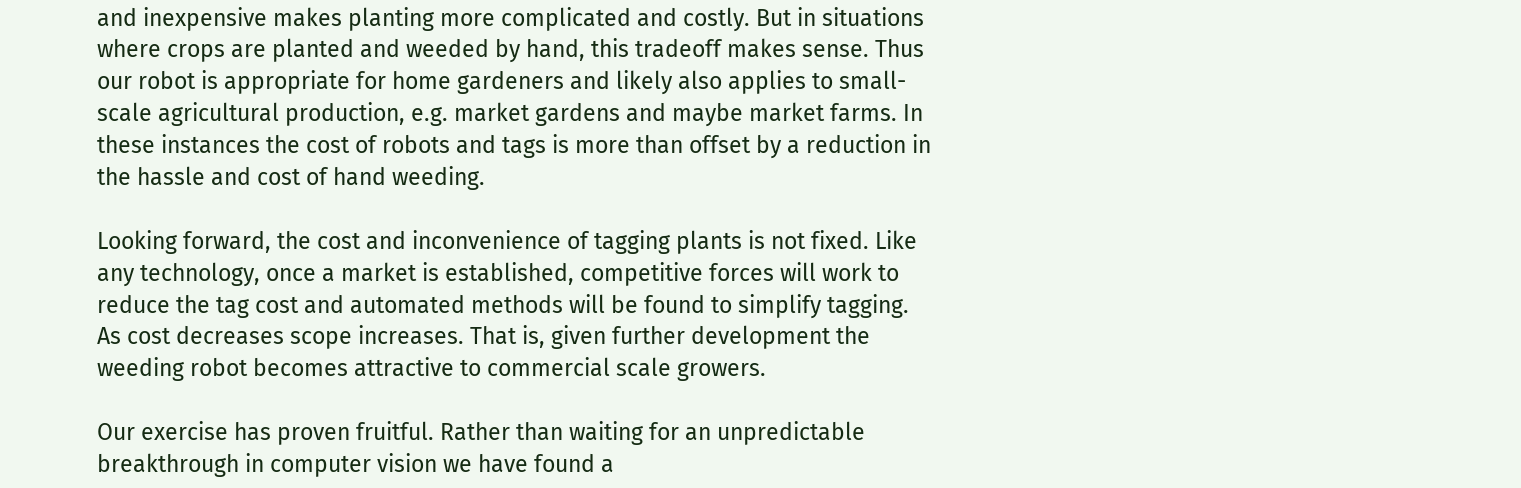and inexpensive makes planting more complicated and costly. But in situations where crops are planted and weeded by hand, this tradeoff makes sense. Thus our robot is appropriate for home gardeners and likely also applies to small-scale agricultural production, e.g. market gardens and maybe market farms. In these instances the cost of robots and tags is more than offset by a reduction in the hassle and cost of hand weeding.

Looking forward, the cost and inconvenience of tagging plants is not fixed. Like any technology, once a market is established, competitive forces will work to reduce the tag cost and automated methods will be found to simplify tagging. As cost decreases scope increases. That is, given further development the weeding robot becomes attractive to commercial scale growers.

Our exercise has proven fruitful. Rather than waiting for an unpredictable breakthrough in computer vision we have found a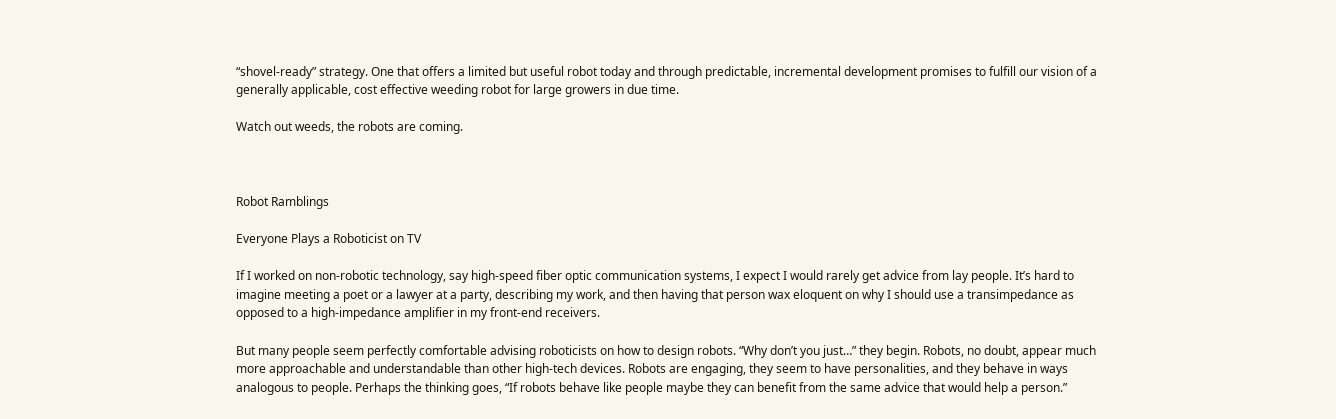“shovel-ready” strategy. One that offers a limited but useful robot today and through predictable, incremental development promises to fulfill our vision of a generally applicable, cost effective weeding robot for large growers in due time.

Watch out weeds, the robots are coming.



Robot Ramblings

Everyone Plays a Roboticist on TV

If I worked on non-robotic technology, say high-speed fiber optic communication systems, I expect I would rarely get advice from lay people. It’s hard to imagine meeting a poet or a lawyer at a party, describing my work, and then having that person wax eloquent on why I should use a transimpedance as opposed to a high-impedance amplifier in my front-end receivers.

But many people seem perfectly comfortable advising roboticists on how to design robots. “Why don’t you just…” they begin. Robots, no doubt, appear much more approachable and understandable than other high-tech devices. Robots are engaging, they seem to have personalities, and they behave in ways analogous to people. Perhaps the thinking goes, “If robots behave like people maybe they can benefit from the same advice that would help a person.”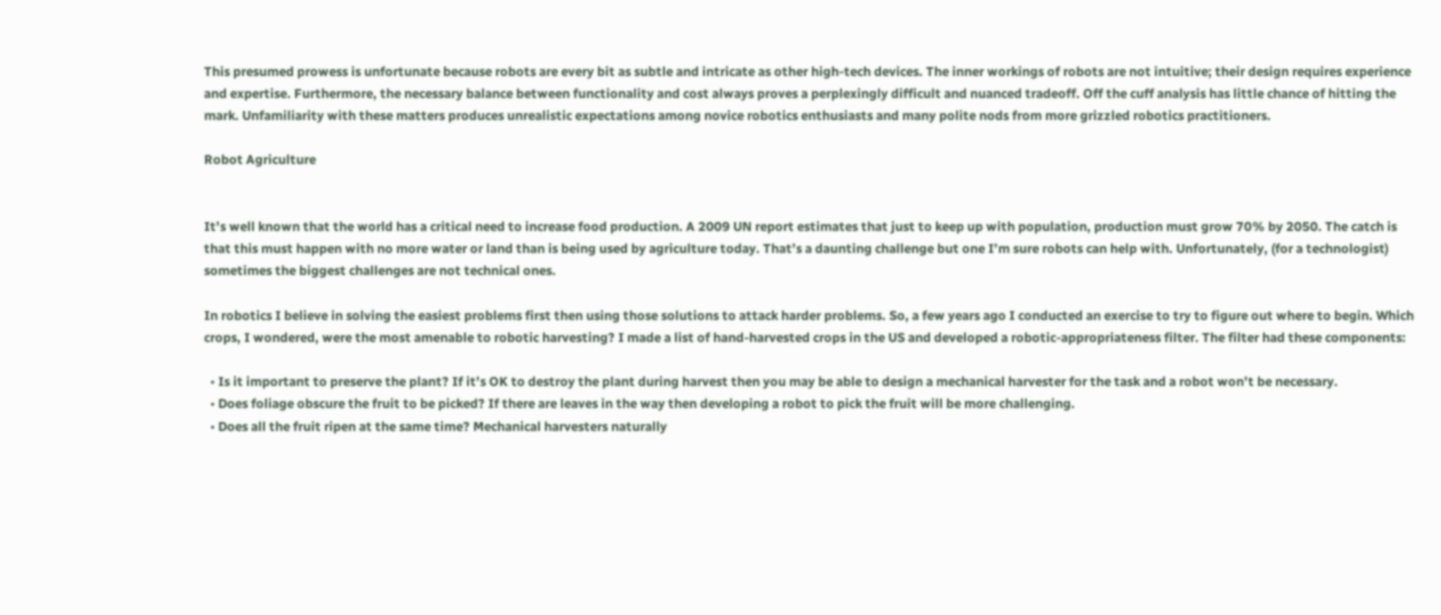This presumed prowess is unfortunate because robots are every bit as subtle and intricate as other high-tech devices. The inner workings of robots are not intuitive; their design requires experience and expertise. Furthermore, the necessary balance between functionality and cost always proves a perplexingly difficult and nuanced tradeoff. Off the cuff analysis has little chance of hitting the mark. Unfamiliarity with these matters produces unrealistic expectations among novice robotics enthusiasts and many polite nods from more grizzled robotics practitioners.

Robot Agriculture


It’s well known that the world has a critical need to increase food production. A 2009 UN report estimates that just to keep up with population, production must grow 70% by 2050. The catch is that this must happen with no more water or land than is being used by agriculture today. That’s a daunting challenge but one I’m sure robots can help with. Unfortunately, (for a technologist) sometimes the biggest challenges are not technical ones.

In robotics I believe in solving the easiest problems first then using those solutions to attack harder problems. So, a few years ago I conducted an exercise to try to figure out where to begin. Which crops, I wondered, were the most amenable to robotic harvesting? I made a list of hand-harvested crops in the US and developed a robotic-appropriateness filter. The filter had these components:

  • Is it important to preserve the plant? If it’s OK to destroy the plant during harvest then you may be able to design a mechanical harvester for the task and a robot won’t be necessary.
  • Does foliage obscure the fruit to be picked? If there are leaves in the way then developing a robot to pick the fruit will be more challenging.
  • Does all the fruit ripen at the same time? Mechanical harvesters naturally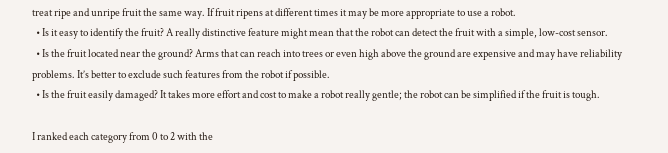treat ripe and unripe fruit the same way. If fruit ripens at different times it may be more appropriate to use a robot.
  • Is it easy to identify the fruit? A really distinctive feature might mean that the robot can detect the fruit with a simple, low-cost sensor.
  • Is the fruit located near the ground? Arms that can reach into trees or even high above the ground are expensive and may have reliability problems. It’s better to exclude such features from the robot if possible.
  • Is the fruit easily damaged? It takes more effort and cost to make a robot really gentle; the robot can be simplified if the fruit is tough.

I ranked each category from 0 to 2 with the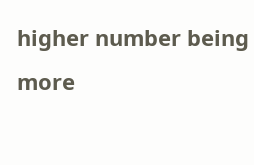higher number being more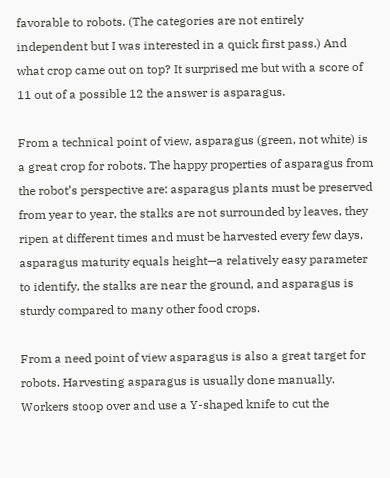favorable to robots. (The categories are not entirely independent but I was interested in a quick first pass.) And what crop came out on top? It surprised me but with a score of 11 out of a possible 12 the answer is asparagus.

From a technical point of view, asparagus (green, not white) is a great crop for robots. The happy properties of asparagus from the robot’s perspective are: asparagus plants must be preserved from year to year, the stalks are not surrounded by leaves, they ripen at different times and must be harvested every few days, asparagus maturity equals height—a relatively easy parameter to identify, the stalks are near the ground, and asparagus is sturdy compared to many other food crops.

From a need point of view asparagus is also a great target for robots. Harvesting asparagus is usually done manually. Workers stoop over and use a Y-shaped knife to cut the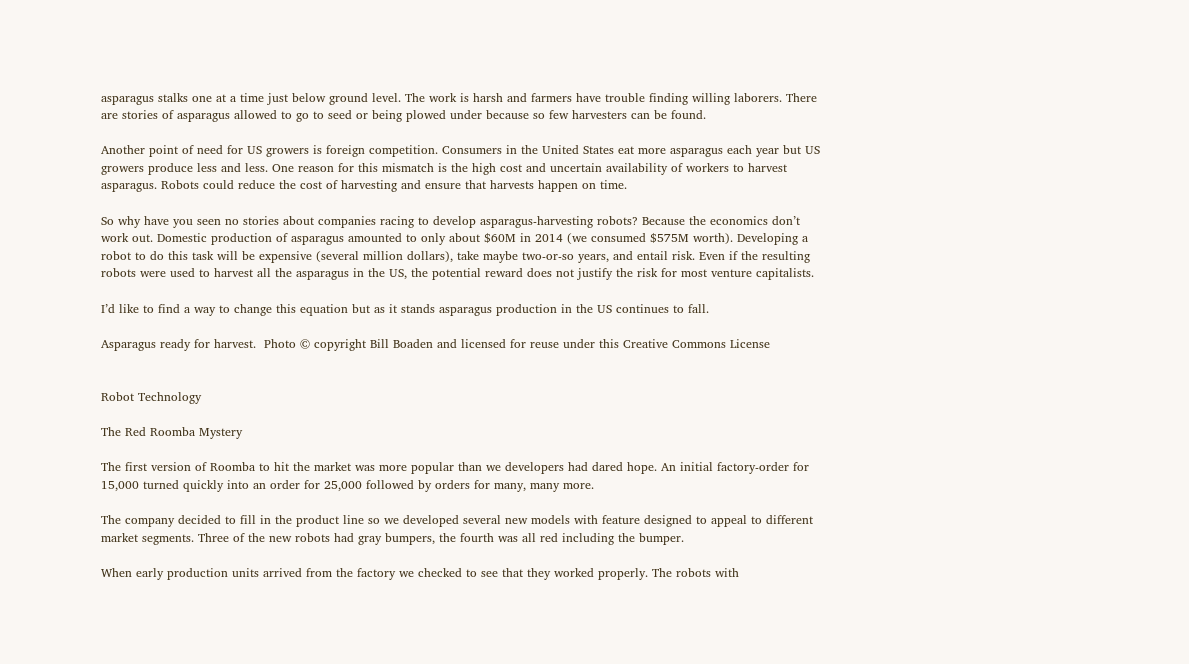asparagus stalks one at a time just below ground level. The work is harsh and farmers have trouble finding willing laborers. There are stories of asparagus allowed to go to seed or being plowed under because so few harvesters can be found.

Another point of need for US growers is foreign competition. Consumers in the United States eat more asparagus each year but US growers produce less and less. One reason for this mismatch is the high cost and uncertain availability of workers to harvest asparagus. Robots could reduce the cost of harvesting and ensure that harvests happen on time.

So why have you seen no stories about companies racing to develop asparagus-harvesting robots? Because the economics don’t work out. Domestic production of asparagus amounted to only about $60M in 2014 (we consumed $575M worth). Developing a robot to do this task will be expensive (several million dollars), take maybe two-or-so years, and entail risk. Even if the resulting robots were used to harvest all the asparagus in the US, the potential reward does not justify the risk for most venture capitalists.

I’d like to find a way to change this equation but as it stands asparagus production in the US continues to fall.

Asparagus ready for harvest.  Photo © copyright Bill Boaden and licensed for reuse under this Creative Commons License


Robot Technology

The Red Roomba Mystery

The first version of Roomba to hit the market was more popular than we developers had dared hope. An initial factory-order for 15,000 turned quickly into an order for 25,000 followed by orders for many, many more.

The company decided to fill in the product line so we developed several new models with feature designed to appeal to different market segments. Three of the new robots had gray bumpers, the fourth was all red including the bumper.

When early production units arrived from the factory we checked to see that they worked properly. The robots with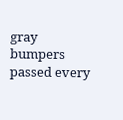gray bumpers passed every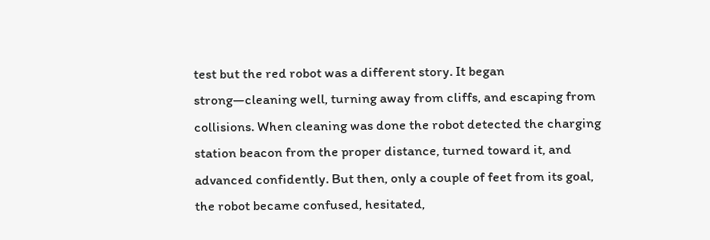test but the red robot was a different story. It began strong—cleaning well, turning away from cliffs, and escaping from collisions. When cleaning was done the robot detected the charging station beacon from the proper distance, turned toward it, and advanced confidently. But then, only a couple of feet from its goal, the robot became confused, hesitated,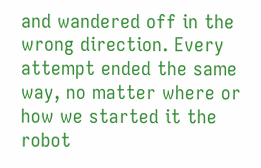and wandered off in the wrong direction. Every attempt ended the same way, no matter where or how we started it the robot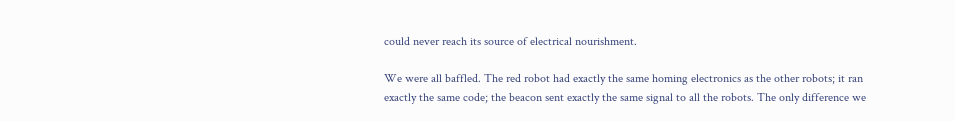could never reach its source of electrical nourishment.

We were all baffled. The red robot had exactly the same homing electronics as the other robots; it ran exactly the same code; the beacon sent exactly the same signal to all the robots. The only difference we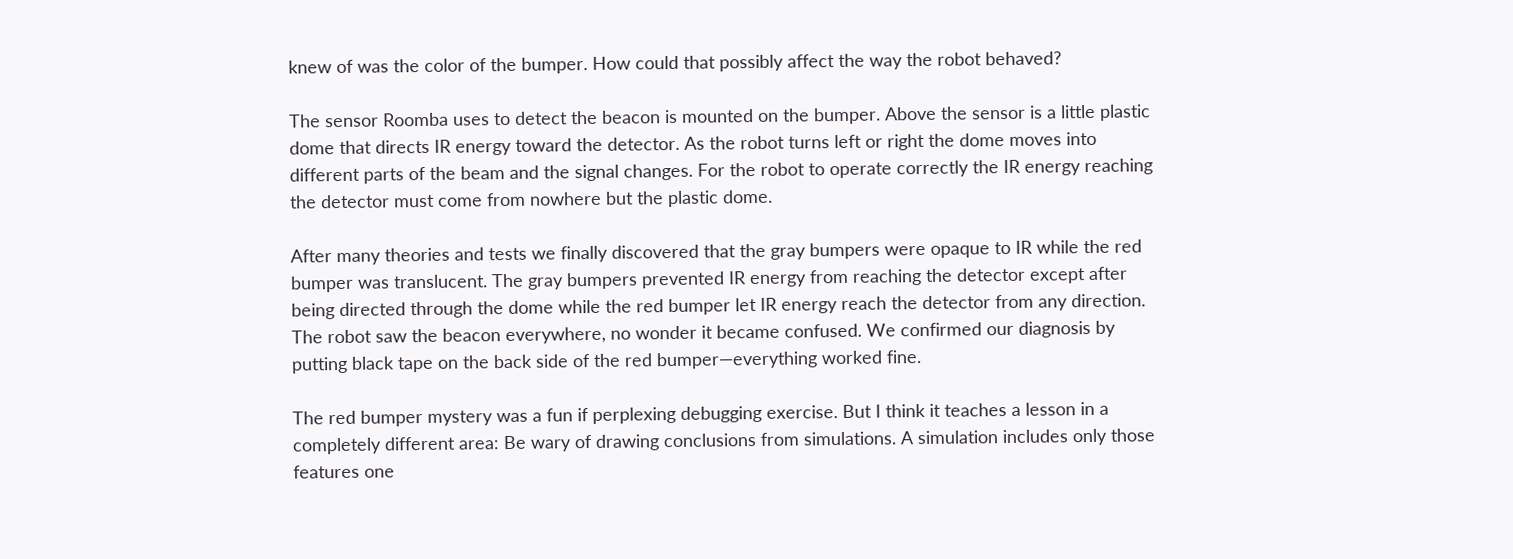knew of was the color of the bumper. How could that possibly affect the way the robot behaved?

The sensor Roomba uses to detect the beacon is mounted on the bumper. Above the sensor is a little plastic dome that directs IR energy toward the detector. As the robot turns left or right the dome moves into different parts of the beam and the signal changes. For the robot to operate correctly the IR energy reaching the detector must come from nowhere but the plastic dome.

After many theories and tests we finally discovered that the gray bumpers were opaque to IR while the red bumper was translucent. The gray bumpers prevented IR energy from reaching the detector except after being directed through the dome while the red bumper let IR energy reach the detector from any direction. The robot saw the beacon everywhere, no wonder it became confused. We confirmed our diagnosis by putting black tape on the back side of the red bumper—everything worked fine.

The red bumper mystery was a fun if perplexing debugging exercise. But I think it teaches a lesson in a completely different area: Be wary of drawing conclusions from simulations. A simulation includes only those features one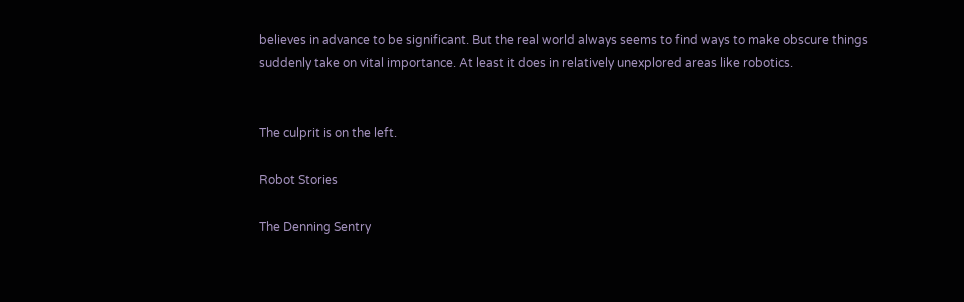believes in advance to be significant. But the real world always seems to find ways to make obscure things suddenly take on vital importance. At least it does in relatively unexplored areas like robotics.


The culprit is on the left.

Robot Stories

The Denning Sentry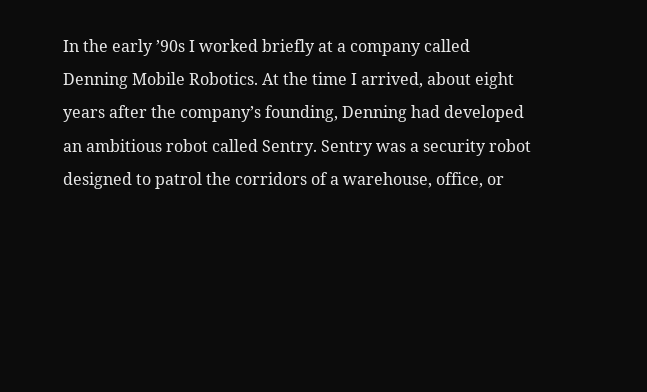In the early ’90s I worked briefly at a company called Denning Mobile Robotics. At the time I arrived, about eight years after the company’s founding, Denning had developed an ambitious robot called Sentry. Sentry was a security robot designed to patrol the corridors of a warehouse, office, or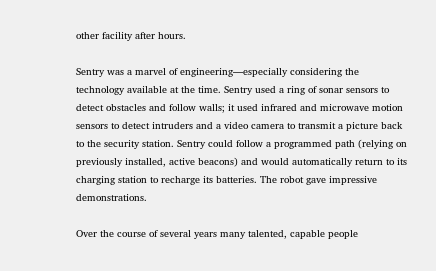other facility after hours.

Sentry was a marvel of engineering—especially considering the technology available at the time. Sentry used a ring of sonar sensors to detect obstacles and follow walls; it used infrared and microwave motion sensors to detect intruders and a video camera to transmit a picture back to the security station. Sentry could follow a programmed path (relying on previously installed, active beacons) and would automatically return to its charging station to recharge its batteries. The robot gave impressive demonstrations.

Over the course of several years many talented, capable people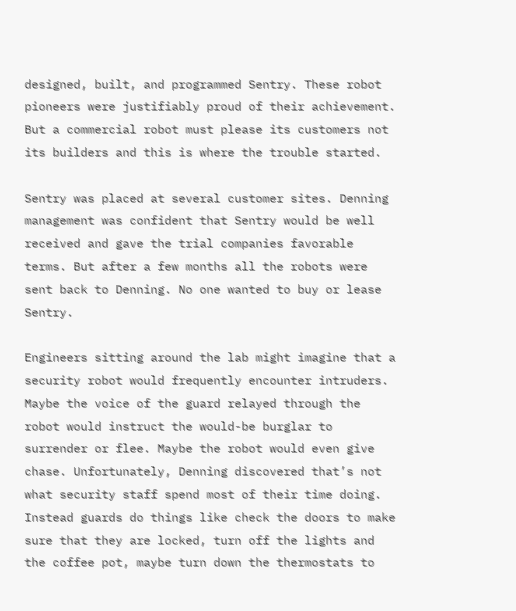designed, built, and programmed Sentry. These robot pioneers were justifiably proud of their achievement. But a commercial robot must please its customers not its builders and this is where the trouble started.

Sentry was placed at several customer sites. Denning management was confident that Sentry would be well received and gave the trial companies favorable terms. But after a few months all the robots were sent back to Denning. No one wanted to buy or lease Sentry.

Engineers sitting around the lab might imagine that a security robot would frequently encounter intruders. Maybe the voice of the guard relayed through the robot would instruct the would-be burglar to surrender or flee. Maybe the robot would even give chase. Unfortunately, Denning discovered that’s not what security staff spend most of their time doing. Instead guards do things like check the doors to make sure that they are locked, turn off the lights and the coffee pot, maybe turn down the thermostats to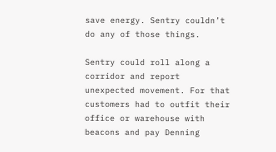save energy. Sentry couldn’t do any of those things.

Sentry could roll along a corridor and report unexpected movement. For that customers had to outfit their office or warehouse with beacons and pay Denning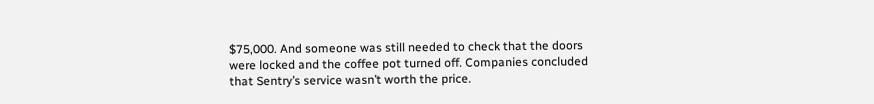$75,000. And someone was still needed to check that the doors were locked and the coffee pot turned off. Companies concluded that Sentry’s service wasn’t worth the price.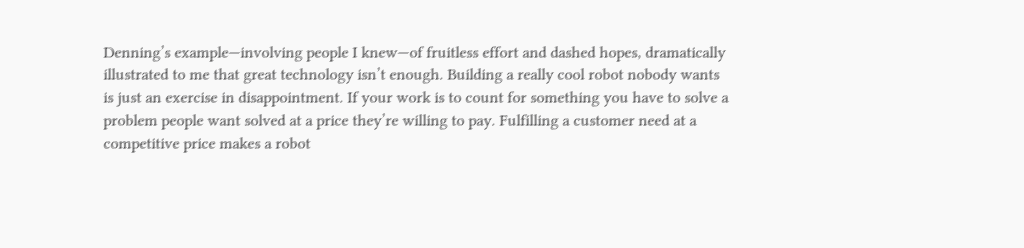Denning’s example—involving people I knew—of fruitless effort and dashed hopes, dramatically illustrated to me that great technology isn’t enough. Building a really cool robot nobody wants is just an exercise in disappointment. If your work is to count for something you have to solve a problem people want solved at a price they’re willing to pay. Fulfilling a customer need at a competitive price makes a robot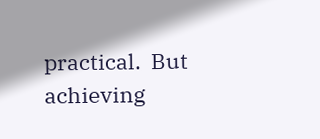practical.  But achieving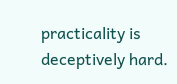practicality is deceptively hard.